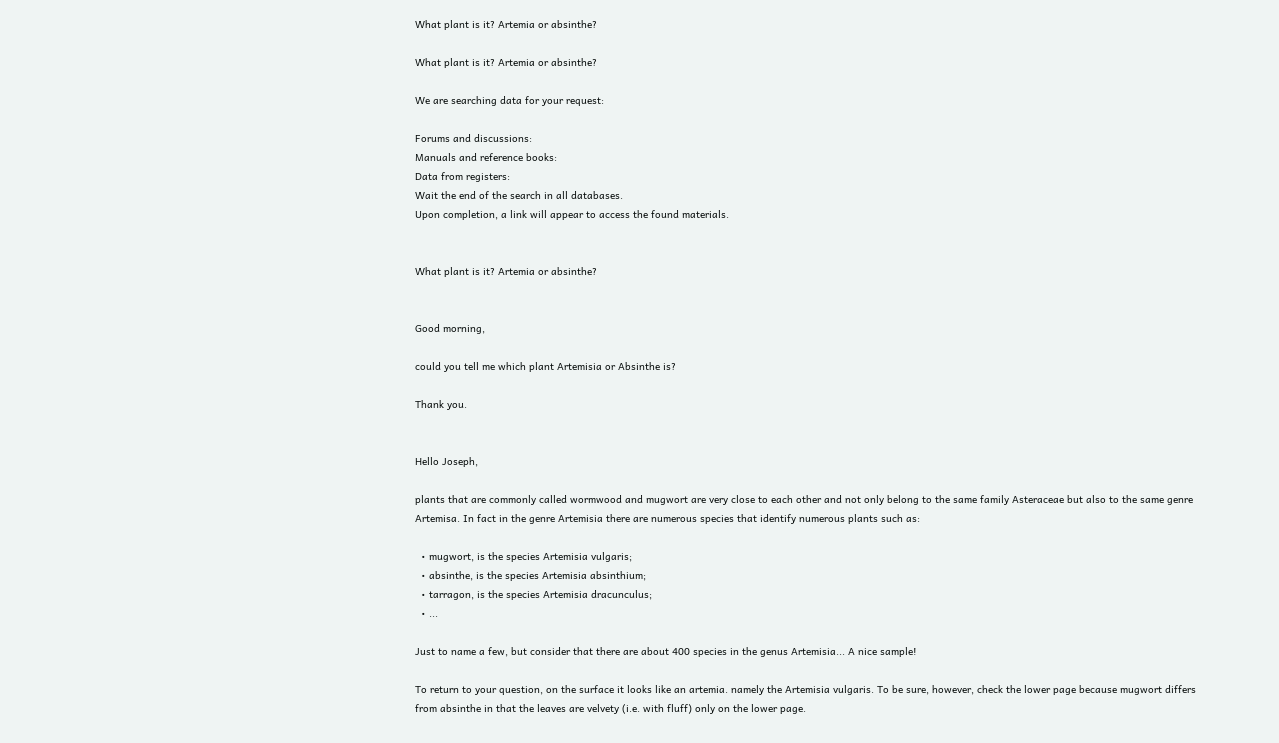What plant is it? Artemia or absinthe?

What plant is it? Artemia or absinthe?

We are searching data for your request:

Forums and discussions:
Manuals and reference books:
Data from registers:
Wait the end of the search in all databases.
Upon completion, a link will appear to access the found materials.


What plant is it? Artemia or absinthe?


Good morning,

could you tell me which plant Artemisia or Absinthe is?

Thank you.


Hello Joseph,

plants that are commonly called wormwood and mugwort are very close to each other and not only belong to the same family Asteraceae but also to the same genre Artemisa. In fact in the genre Artemisia there are numerous species that identify numerous plants such as:

  • mugwort, is the species Artemisia vulgaris;
  • absinthe, is the species Artemisia absinthium;
  • tarragon, is the species Artemisia dracunculus;
  • ...

Just to name a few, but consider that there are about 400 species in the genus Artemisia... A nice sample!

To return to your question, on the surface it looks like an artemia. namely the Artemisia vulgaris. To be sure, however, check the lower page because mugwort differs from absinthe in that the leaves are velvety (i.e. with fluff) only on the lower page.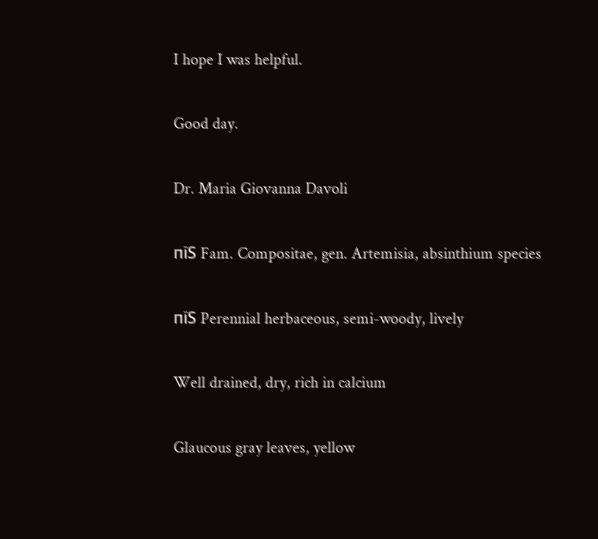I hope I was helpful.

Good day.

Dr. Maria Giovanna Davoli

пїЅ Fam. Compositae, gen. Artemisia, absinthium species

пїЅ Perennial herbaceous, semi-woody, lively

Well drained, dry, rich in calcium

Glaucous gray leaves, yellow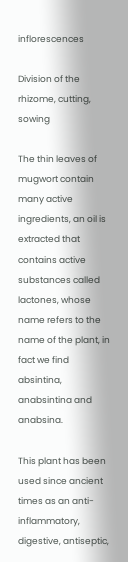inflorescences

Division of the rhizome, cutting, sowing

The thin leaves of mugwort contain many active ingredients, an oil is extracted that contains active substances called lactones, whose name refers to the name of the plant, in fact we find absintina, anabsintina and anabsina.

This plant has been used since ancient times as an anti-inflammatory, digestive, antiseptic,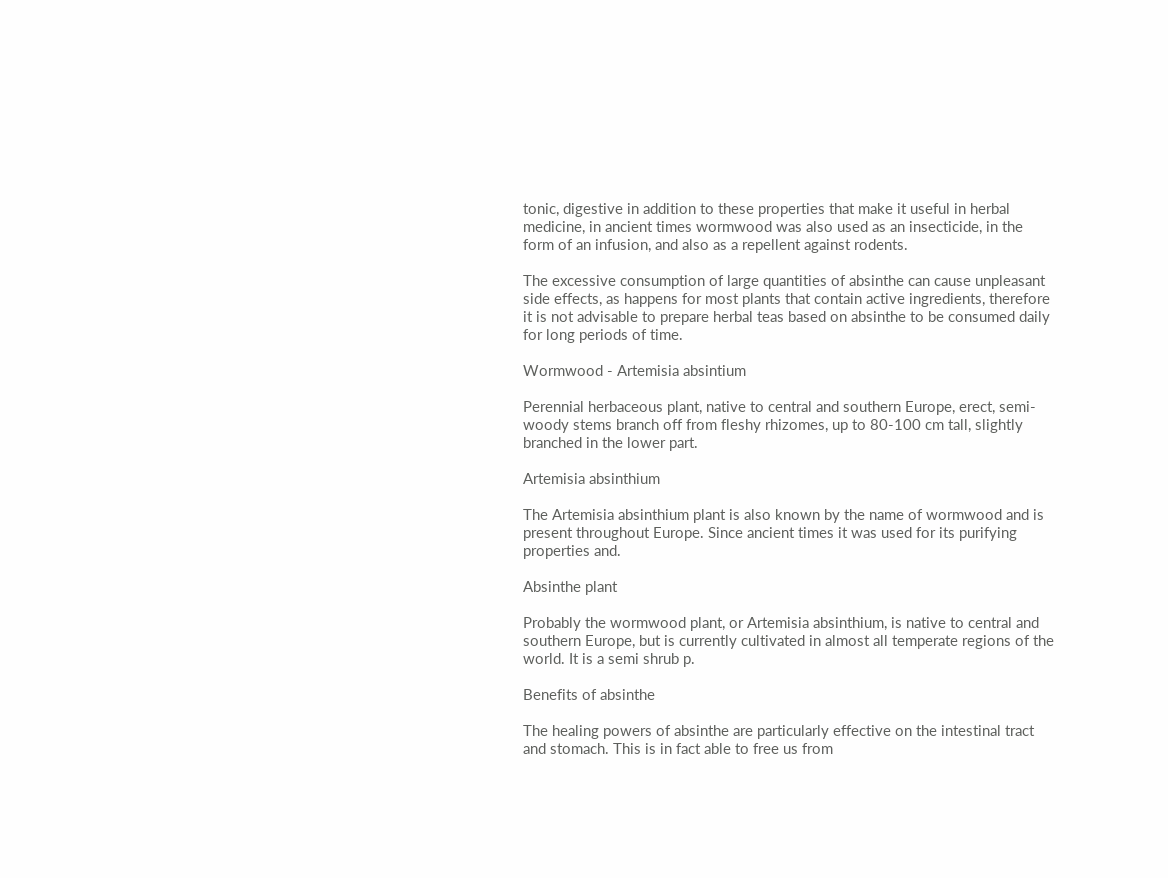tonic, digestive in addition to these properties that make it useful in herbal medicine, in ancient times wormwood was also used as an insecticide, in the form of an infusion, and also as a repellent against rodents.

The excessive consumption of large quantities of absinthe can cause unpleasant side effects, as happens for most plants that contain active ingredients, therefore it is not advisable to prepare herbal teas based on absinthe to be consumed daily for long periods of time.

Wormwood - Artemisia absintium

Perennial herbaceous plant, native to central and southern Europe, erect, semi-woody stems branch off from fleshy rhizomes, up to 80-100 cm tall, slightly branched in the lower part.

Artemisia absinthium

The Artemisia absinthium plant is also known by the name of wormwood and is present throughout Europe. Since ancient times it was used for its purifying properties and.

Absinthe plant

Probably the wormwood plant, or Artemisia absinthium, is native to central and southern Europe, but is currently cultivated in almost all temperate regions of the world. It is a semi shrub p.

Benefits of absinthe

The healing powers of absinthe are particularly effective on the intestinal tract and stomach. This is in fact able to free us from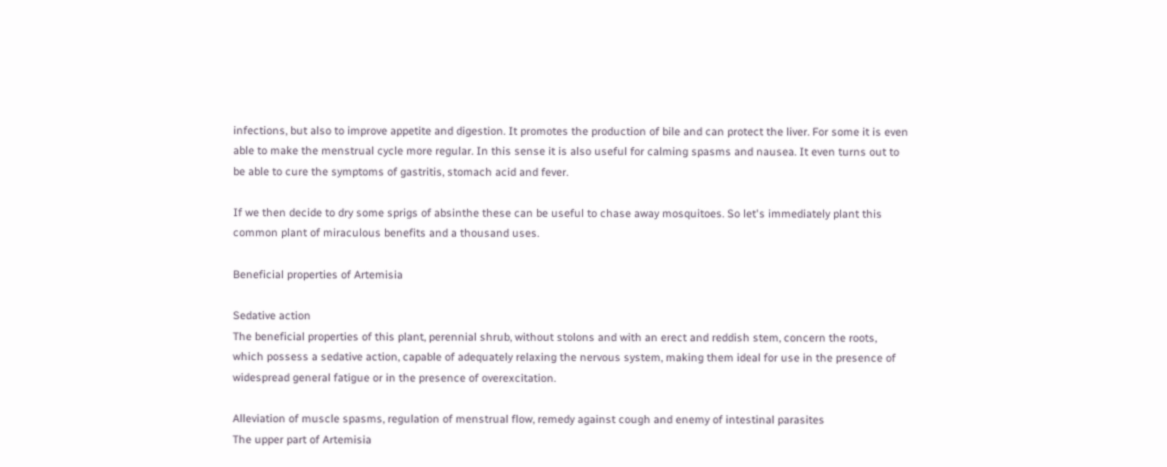infections, but also to improve appetite and digestion. It promotes the production of bile and can protect the liver. For some it is even able to make the menstrual cycle more regular. In this sense it is also useful for calming spasms and nausea. It even turns out to be able to cure the symptoms of gastritis, stomach acid and fever.

If we then decide to dry some sprigs of absinthe these can be useful to chase away mosquitoes. So let's immediately plant this common plant of miraculous benefits and a thousand uses.

Beneficial properties of Artemisia

Sedative action
The beneficial properties of this plant, perennial shrub, without stolons and with an erect and reddish stem, concern the roots, which possess a sedative action, capable of adequately relaxing the nervous system, making them ideal for use in the presence of widespread general fatigue or in the presence of overexcitation.

Alleviation of muscle spasms, regulation of menstrual flow, remedy against cough and enemy of intestinal parasites
The upper part of Artemisia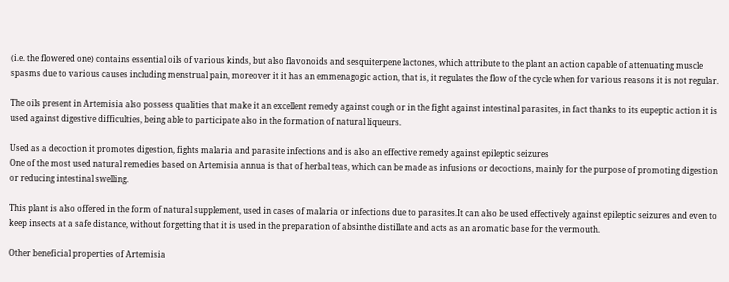(i.e. the flowered one) contains essential oils of various kinds, but also flavonoids and sesquiterpene lactones, which attribute to the plant an action capable of attenuating muscle spasms due to various causes including menstrual pain, moreover it it has an emmenagogic action, that is, it regulates the flow of the cycle when for various reasons it is not regular.

The oils present in Artemisia also possess qualities that make it an excellent remedy against cough or in the fight against intestinal parasites, in fact thanks to its eupeptic action it is used against digestive difficulties, being able to participate also in the formation of natural liqueurs.

Used as a decoction it promotes digestion, fights malaria and parasite infections and is also an effective remedy against epileptic seizures
One of the most used natural remedies based on Artemisia annua is that of herbal teas, which can be made as infusions or decoctions, mainly for the purpose of promoting digestion or reducing intestinal swelling.

This plant is also offered in the form of natural supplement, used in cases of malaria or infections due to parasites.It can also be used effectively against epileptic seizures and even to keep insects at a safe distance, without forgetting that it is used in the preparation of absinthe distillate and acts as an aromatic base for the vermouth.

Other beneficial properties of Artemisia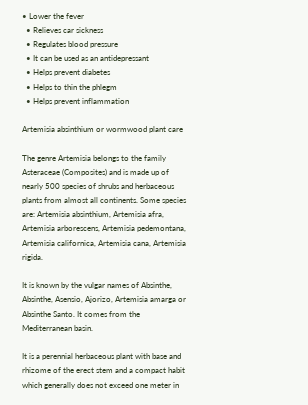• Lower the fever
  • Relieves car sickness
  • Regulates blood pressure
  • It can be used as an antidepressant
  • Helps prevent diabetes
  • Helps to thin the phlegm
  • Helps prevent inflammation

Artemisia absinthium or wormwood plant care

The genre Artemisia belongs to the family Asteraceae (Composites) and is made up of nearly 500 species of shrubs and herbaceous plants from almost all continents. Some species are: Artemisia absinthium, Artemisia afra, Artemisia arborescens, Artemisia pedemontana, Artemisia californica, Artemisia cana, Artemisia rigida.

It is known by the vulgar names of Absinthe, Absinthe, Asensio, Ajorizo, Artemisia amarga or Absinthe Santo. It comes from the Mediterranean basin.

It is a perennial herbaceous plant with base and rhizome of the erect stem and a compact habit which generally does not exceed one meter in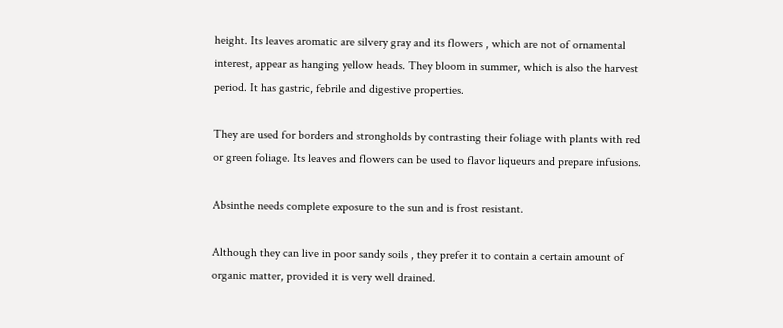height. Its leaves aromatic are silvery gray and its flowers , which are not of ornamental interest, appear as hanging yellow heads. They bloom in summer, which is also the harvest period. It has gastric, febrile and digestive properties.

They are used for borders and strongholds by contrasting their foliage with plants with red or green foliage. Its leaves and flowers can be used to flavor liqueurs and prepare infusions.

Absinthe needs complete exposure to the sun and is frost resistant.

Although they can live in poor sandy soils , they prefer it to contain a certain amount of organic matter, provided it is very well drained.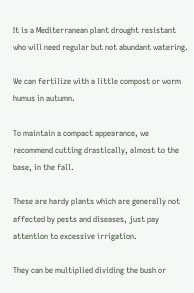It is a Mediterranean plant drought resistant who will need regular but not abundant watering.

We can fertilize with a little compost or worm humus in autumn.

To maintain a compact appearance, we recommend cutting drastically, almost to the base, in the fall.

These are hardy plants which are generally not affected by pests and diseases, just pay attention to excessive irrigation.

They can be multiplied dividing the bush or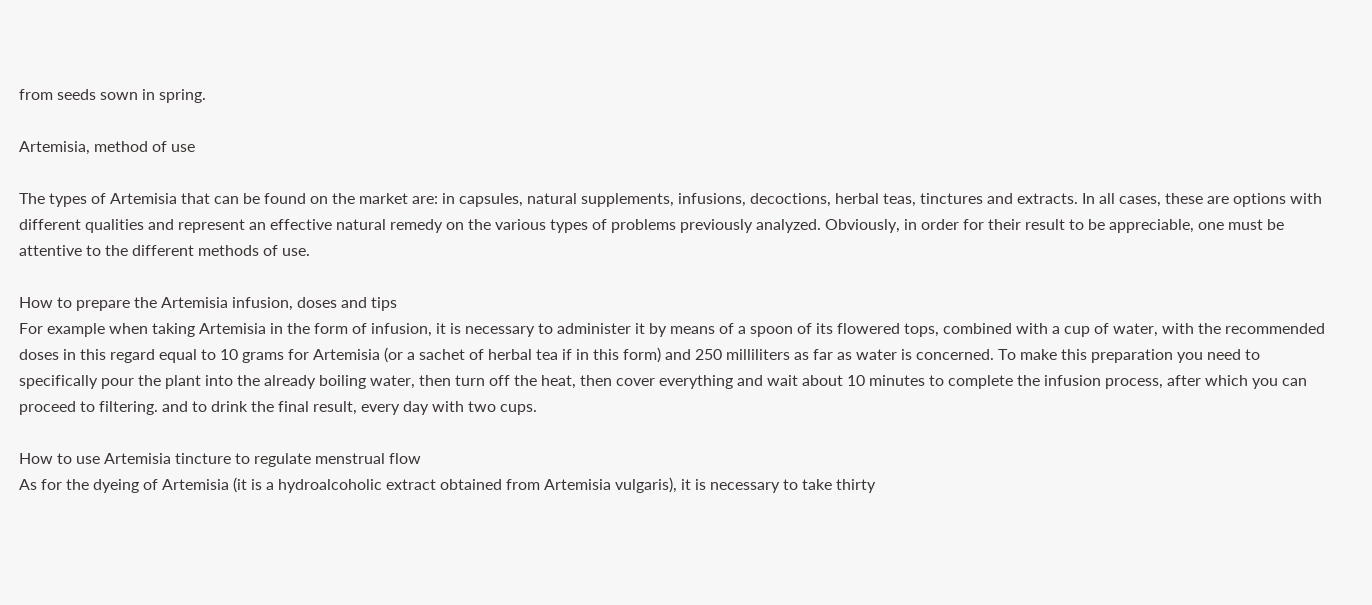from seeds sown in spring.

Artemisia, method of use

The types of Artemisia that can be found on the market are: in capsules, natural supplements, infusions, decoctions, herbal teas, tinctures and extracts. In all cases, these are options with different qualities and represent an effective natural remedy on the various types of problems previously analyzed. Obviously, in order for their result to be appreciable, one must be attentive to the different methods of use.

How to prepare the Artemisia infusion, doses and tips
For example when taking Artemisia in the form of infusion, it is necessary to administer it by means of a spoon of its flowered tops, combined with a cup of water, with the recommended doses in this regard equal to 10 grams for Artemisia (or a sachet of herbal tea if in this form) and 250 milliliters as far as water is concerned. To make this preparation you need to specifically pour the plant into the already boiling water, then turn off the heat, then cover everything and wait about 10 minutes to complete the infusion process, after which you can proceed to filtering. and to drink the final result, every day with two cups.

How to use Artemisia tincture to regulate menstrual flow
As for the dyeing of Artemisia (it is a hydroalcoholic extract obtained from Artemisia vulgaris), it is necessary to take thirty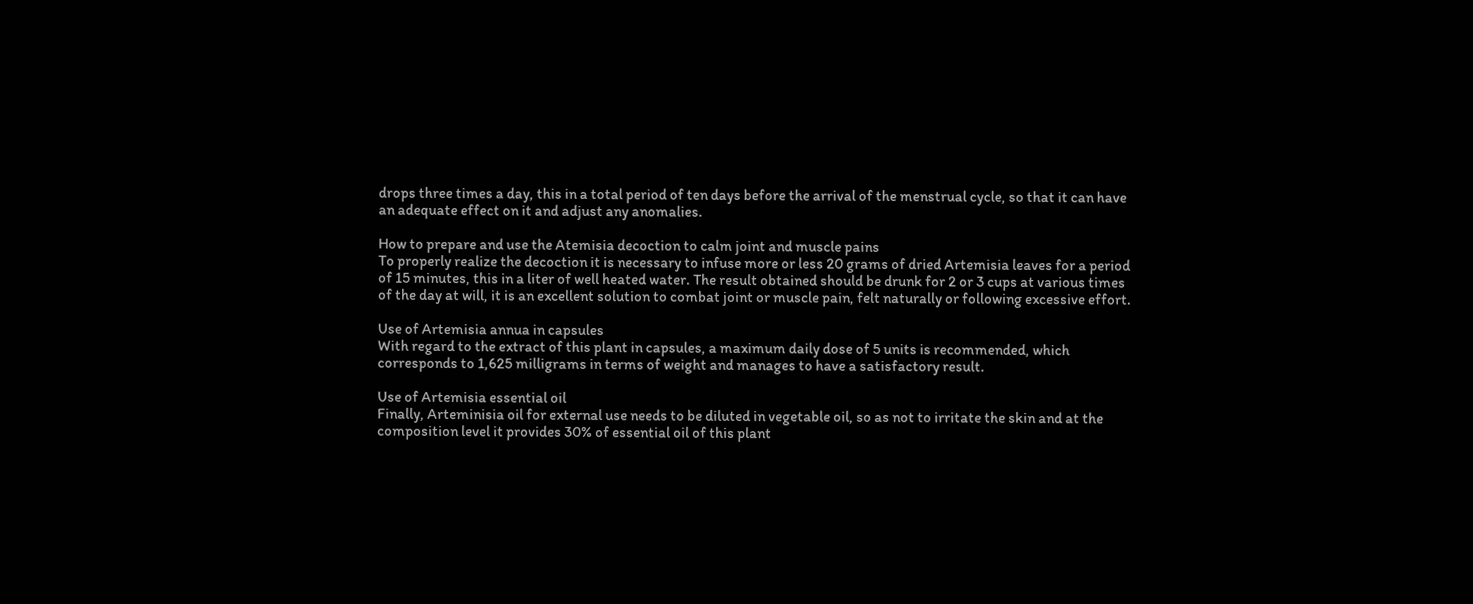drops three times a day, this in a total period of ten days before the arrival of the menstrual cycle, so that it can have an adequate effect on it and adjust any anomalies.

How to prepare and use the Atemisia decoction to calm joint and muscle pains
To properly realize the decoction it is necessary to infuse more or less 20 grams of dried Artemisia leaves for a period of 15 minutes, this in a liter of well heated water. The result obtained should be drunk for 2 or 3 cups at various times of the day at will, it is an excellent solution to combat joint or muscle pain, felt naturally or following excessive effort.

Use of Artemisia annua in capsules
With regard to the extract of this plant in capsules, a maximum daily dose of 5 units is recommended, which corresponds to 1,625 milligrams in terms of weight and manages to have a satisfactory result.

Use of Artemisia essential oil
Finally, Arteminisia oil for external use needs to be diluted in vegetable oil, so as not to irritate the skin and at the composition level it provides 30% of essential oil of this plant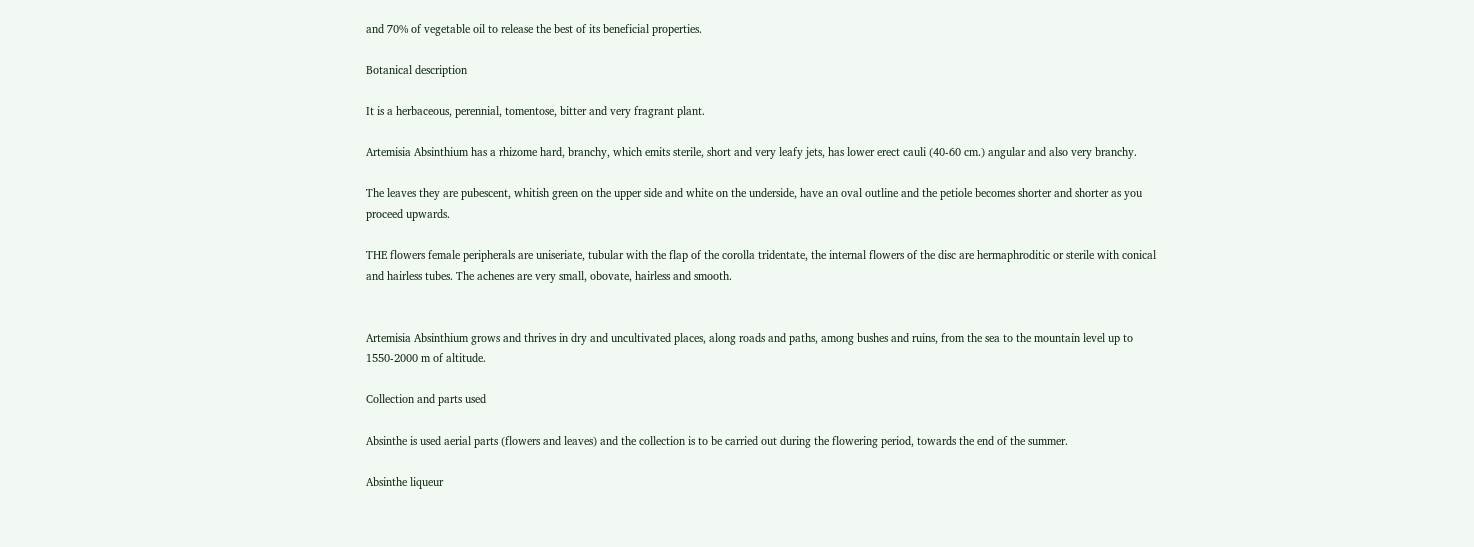and 70% of vegetable oil to release the best of its beneficial properties.

Botanical description

It is a herbaceous, perennial, tomentose, bitter and very fragrant plant.

Artemisia Absinthium has a rhizome hard, branchy, which emits sterile, short and very leafy jets, has lower erect cauli (40-60 cm.) angular and also very branchy.

The leaves they are pubescent, whitish green on the upper side and white on the underside, have an oval outline and the petiole becomes shorter and shorter as you proceed upwards.

THE flowers female peripherals are uniseriate, tubular with the flap of the corolla tridentate, the internal flowers of the disc are hermaphroditic or sterile with conical and hairless tubes. The achenes are very small, obovate, hairless and smooth.


Artemisia Absinthium grows and thrives in dry and uncultivated places, along roads and paths, among bushes and ruins, from the sea to the mountain level up to 1550-2000 m of altitude.

Collection and parts used

Absinthe is used aerial parts (flowers and leaves) and the collection is to be carried out during the flowering period, towards the end of the summer.

Absinthe liqueur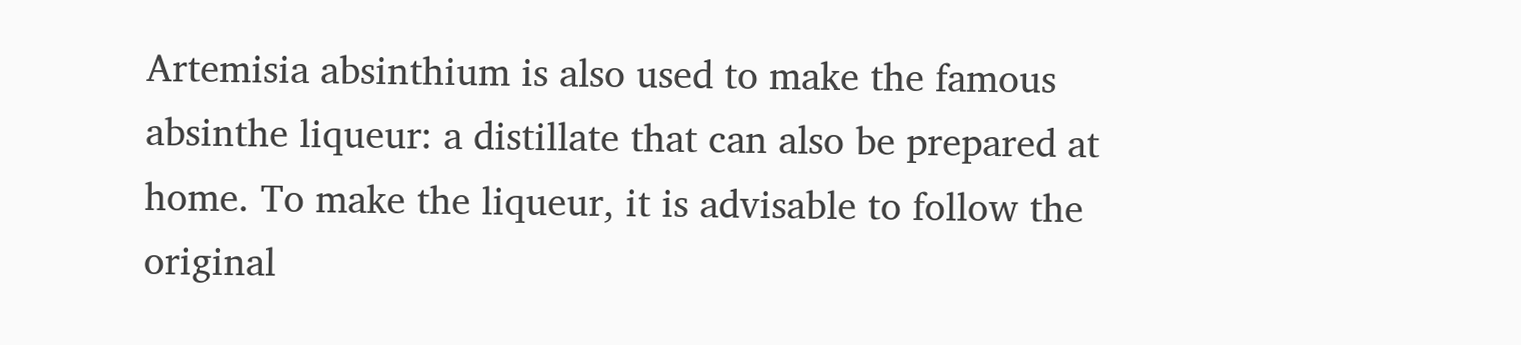Artemisia absinthium is also used to make the famous absinthe liqueur: a distillate that can also be prepared at home. To make the liqueur, it is advisable to follow the original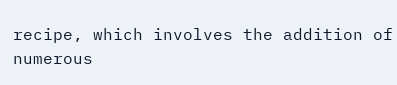recipe, which involves the addition of numerous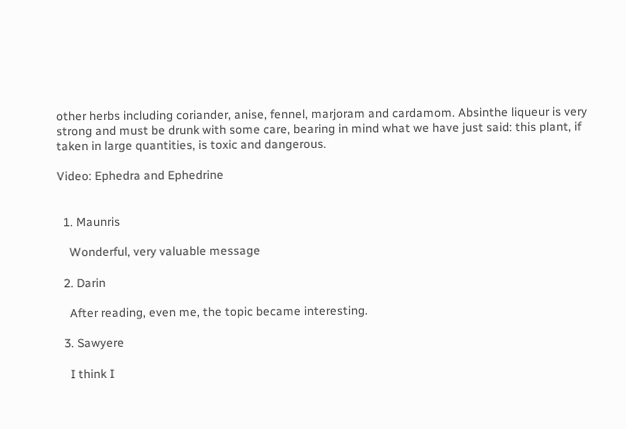other herbs including coriander, anise, fennel, marjoram and cardamom. Absinthe liqueur is very strong and must be drunk with some care, bearing in mind what we have just said: this plant, if taken in large quantities, is toxic and dangerous.

Video: Ephedra and Ephedrine


  1. Maunris

    Wonderful, very valuable message

  2. Darin

    After reading, even me, the topic became interesting.

  3. Sawyere

    I think I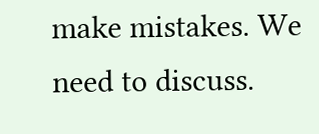make mistakes. We need to discuss.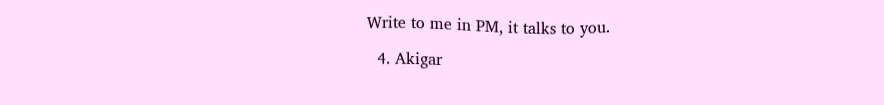Write to me in PM, it talks to you.

  4. Akigar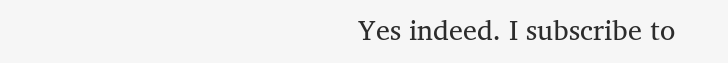Yes indeed. I subscribe to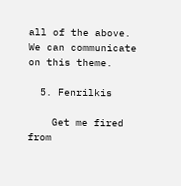all of the above. We can communicate on this theme.

  5. Fenrilkis

    Get me fired from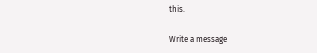this.

Write a message